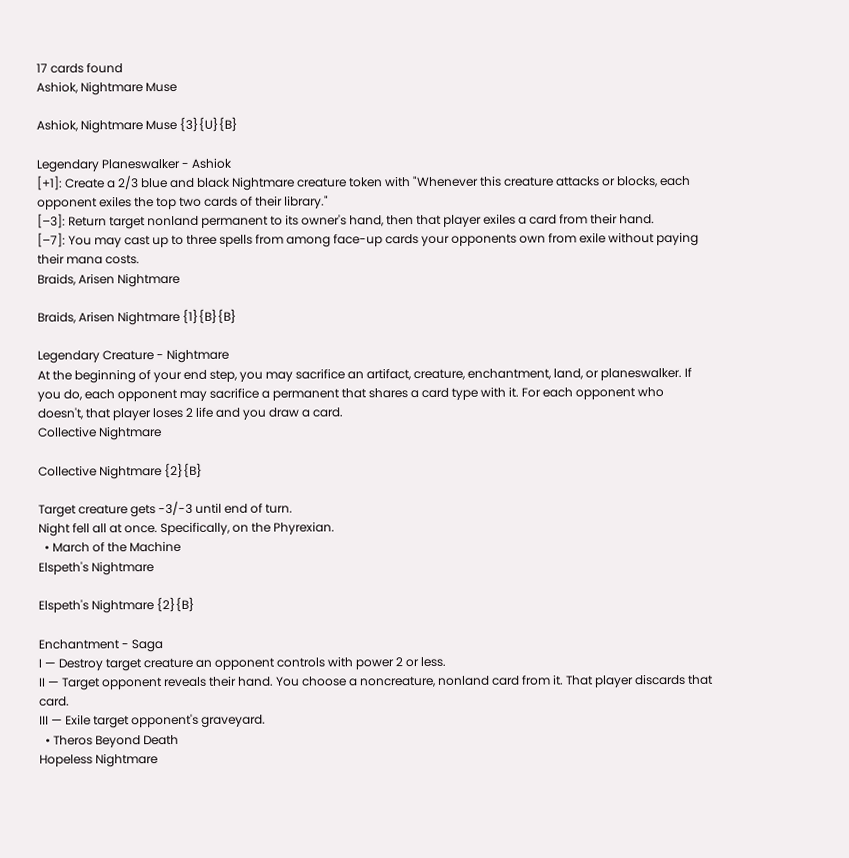17 cards found
Ashiok, Nightmare Muse

Ashiok, Nightmare Muse {3}{U}{B}

Legendary Planeswalker - Ashiok
[+1]: Create a 2/3 blue and black Nightmare creature token with "Whenever this creature attacks or blocks, each opponent exiles the top two cards of their library."
[–3]: Return target nonland permanent to its owner's hand, then that player exiles a card from their hand.
[–7]: You may cast up to three spells from among face-up cards your opponents own from exile without paying their mana costs.
Braids, Arisen Nightmare

Braids, Arisen Nightmare {1}{B}{B}

Legendary Creature - Nightmare
At the beginning of your end step, you may sacrifice an artifact, creature, enchantment, land, or planeswalker. If you do, each opponent may sacrifice a permanent that shares a card type with it. For each opponent who doesn't, that player loses 2 life and you draw a card.
Collective Nightmare

Collective Nightmare {2}{B}

Target creature gets -3/-3 until end of turn.
Night fell all at once. Specifically, on the Phyrexian.
  • March of the Machine
Elspeth's Nightmare

Elspeth's Nightmare {2}{B}

Enchantment - Saga
I — Destroy target creature an opponent controls with power 2 or less.
II — Target opponent reveals their hand. You choose a noncreature, nonland card from it. That player discards that card.
III — Exile target opponent's graveyard.
  • Theros Beyond Death
Hopeless Nightmare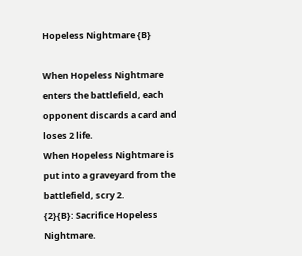Hopeless Nightmare {B}

When Hopeless Nightmare enters the battlefield, each opponent discards a card and loses 2 life.
When Hopeless Nightmare is put into a graveyard from the battlefield, scry 2.
{2}{B}: Sacrifice Hopeless Nightmare.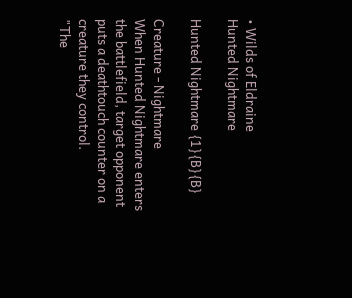• Wilds of Eldraine
Hunted Nightmare

Hunted Nightmare {1}{B}{B}

Creature - Nightmare
When Hunted Nightmare enters the battlefield, target opponent puts a deathtouch counter on a creature they control.
"The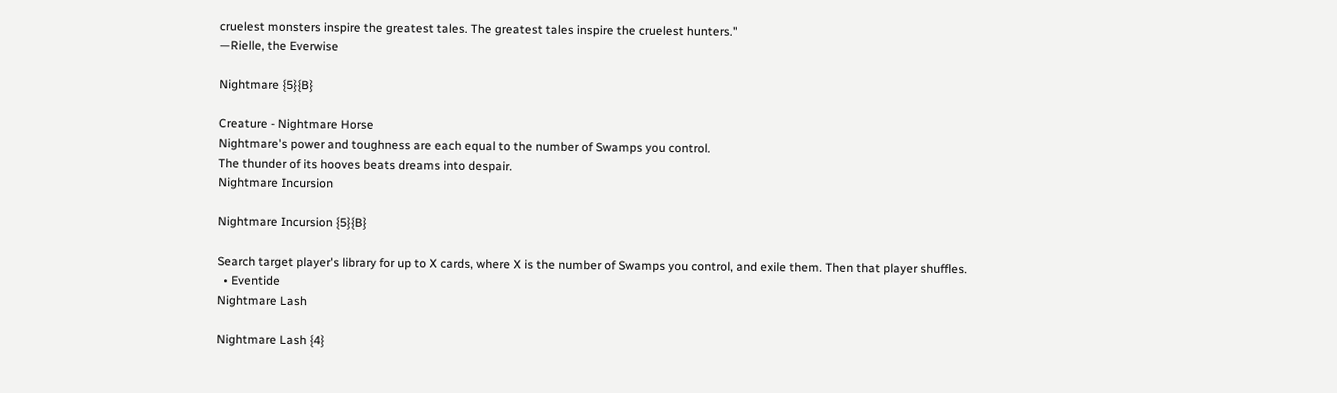cruelest monsters inspire the greatest tales. The greatest tales inspire the cruelest hunters."
—Rielle, the Everwise

Nightmare {5}{B}

Creature - Nightmare Horse
Nightmare's power and toughness are each equal to the number of Swamps you control.
The thunder of its hooves beats dreams into despair.
Nightmare Incursion

Nightmare Incursion {5}{B}

Search target player's library for up to X cards, where X is the number of Swamps you control, and exile them. Then that player shuffles.
  • Eventide
Nightmare Lash

Nightmare Lash {4}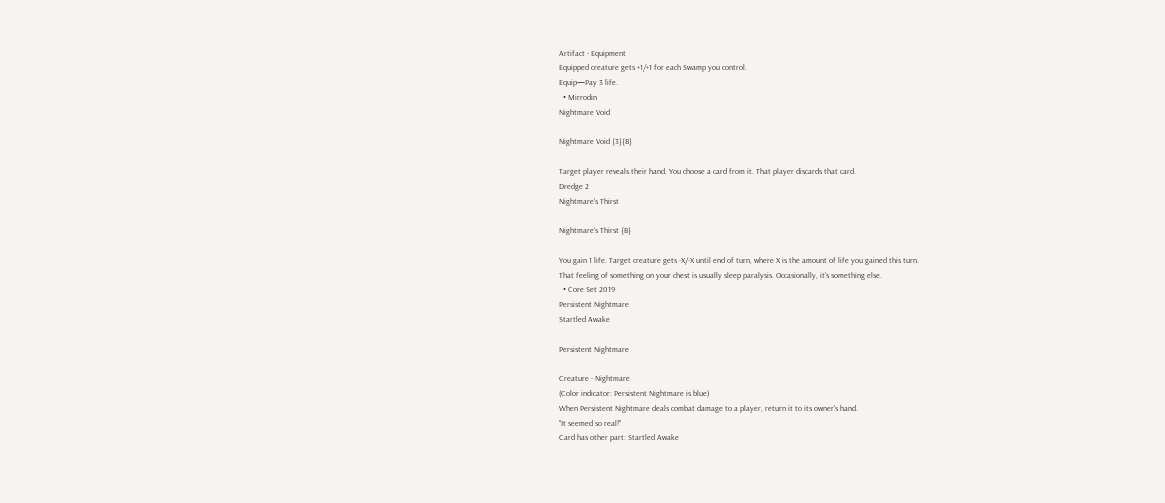Artifact - Equipment
Equipped creature gets +1/+1 for each Swamp you control.
Equip—Pay 3 life.
  • Mirrodin
Nightmare Void

Nightmare Void {3}{B}

Target player reveals their hand. You choose a card from it. That player discards that card.
Dredge 2
Nightmare's Thirst

Nightmare's Thirst {B}

You gain 1 life. Target creature gets -X/-X until end of turn, where X is the amount of life you gained this turn.
That feeling of something on your chest is usually sleep paralysis. Occasionally, it's something else.
  • Core Set 2019
Persistent Nightmare
Startled Awake

Persistent Nightmare

Creature - Nightmare
(Color indicator: Persistent Nightmare is blue)
When Persistent Nightmare deals combat damage to a player, return it to its owner's hand.
"It seemed so real!"
Card has other part: Startled Awake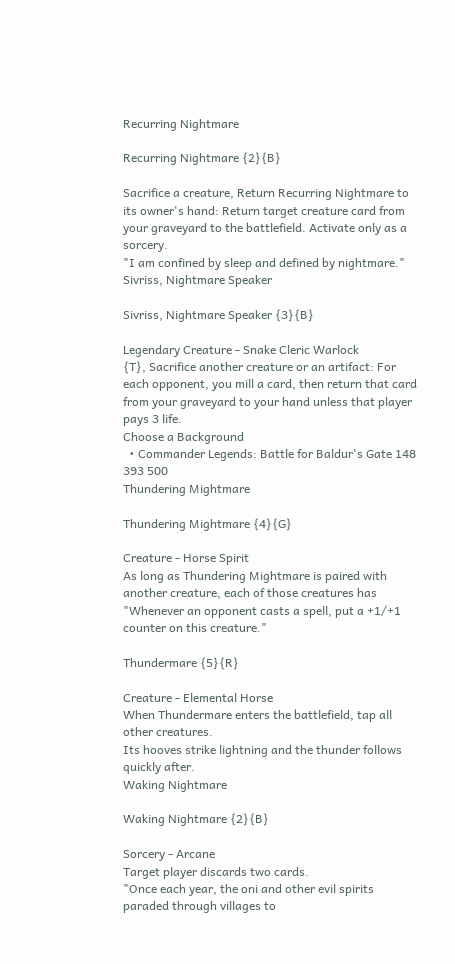Recurring Nightmare

Recurring Nightmare {2}{B}

Sacrifice a creature, Return Recurring Nightmare to its owner's hand: Return target creature card from your graveyard to the battlefield. Activate only as a sorcery.
"I am confined by sleep and defined by nightmare."
Sivriss, Nightmare Speaker

Sivriss, Nightmare Speaker {3}{B}

Legendary Creature - Snake Cleric Warlock
{T}, Sacrifice another creature or an artifact: For each opponent, you mill a card, then return that card from your graveyard to your hand unless that player pays 3 life.
Choose a Background
  • Commander Legends: Battle for Baldur's Gate 148 393 500
Thundering Mightmare

Thundering Mightmare {4}{G}

Creature - Horse Spirit
As long as Thundering Mightmare is paired with another creature, each of those creatures has "Whenever an opponent casts a spell, put a +1/+1 counter on this creature."

Thundermare {5}{R}

Creature - Elemental Horse
When Thundermare enters the battlefield, tap all other creatures.
Its hooves strike lightning and the thunder follows quickly after.
Waking Nightmare

Waking Nightmare {2}{B}

Sorcery - Arcane
Target player discards two cards.
"Once each year, the oni and other evil spirits paraded through villages to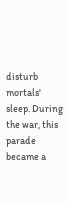disturb mortals' sleep. During the war, this parade became a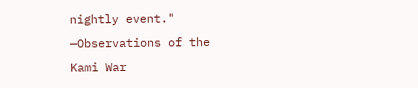nightly event."
—Observations of the Kami War